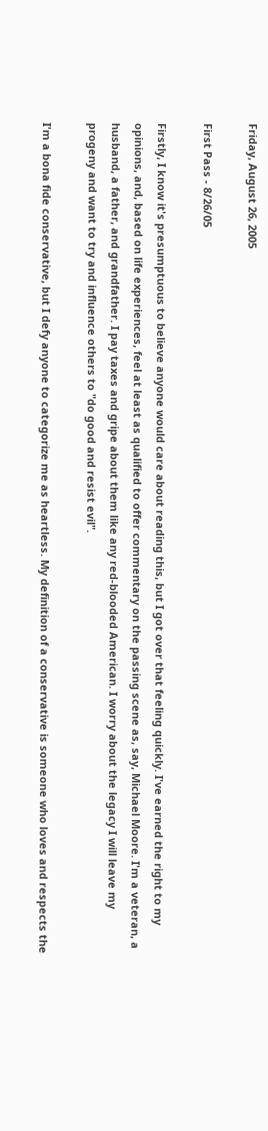Friday, August 26, 2005

First Pass - 8/26/05

Firstly, I know it's presumptuous to believe anyone would care about reading this, but I got over that feeling quickly. I've earned the right to my opinions, and, based on life experiences, feel at least as qualified to offer commentary on the passing scene as, say, Michael Moore. I'm a veteran, a husband, a father, and grandfather. I pay taxes and gripe about them like any red-blooded American. I worry about the legacy I will leave my progeny and want to try and influence others to "do good and resist evil".

I'm a bona fide conservative, but I defy anyone to categorize me as heartless. My definition of a conservative is someone who loves and respects the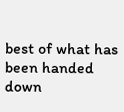best of what has been handed down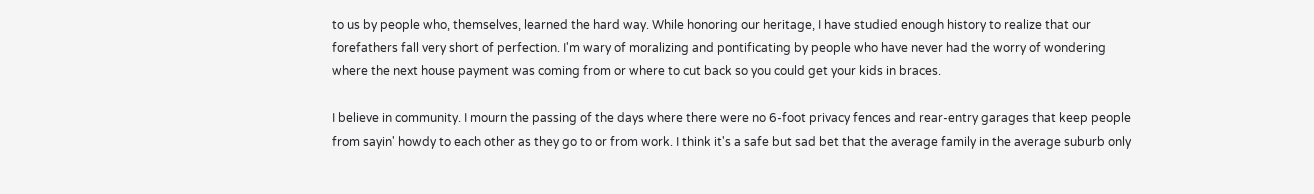to us by people who, themselves, learned the hard way. While honoring our heritage, I have studied enough history to realize that our forefathers fall very short of perfection. I'm wary of moralizing and pontificating by people who have never had the worry of wondering where the next house payment was coming from or where to cut back so you could get your kids in braces.

I believe in community. I mourn the passing of the days where there were no 6-foot privacy fences and rear-entry garages that keep people from sayin' howdy to each other as they go to or from work. I think it's a safe but sad bet that the average family in the average suburb only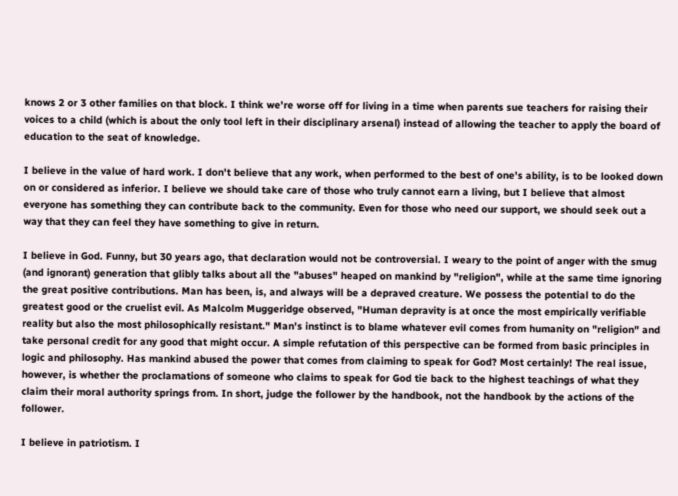knows 2 or 3 other families on that block. I think we're worse off for living in a time when parents sue teachers for raising their voices to a child (which is about the only tool left in their disciplinary arsenal) instead of allowing the teacher to apply the board of education to the seat of knowledge.

I believe in the value of hard work. I don't believe that any work, when performed to the best of one's ability, is to be looked down on or considered as inferior. I believe we should take care of those who truly cannot earn a living, but I believe that almost everyone has something they can contribute back to the community. Even for those who need our support, we should seek out a way that they can feel they have something to give in return.

I believe in God. Funny, but 30 years ago, that declaration would not be controversial. I weary to the point of anger with the smug (and ignorant) generation that glibly talks about all the "abuses" heaped on mankind by "religion", while at the same time ignoring the great positive contributions. Man has been, is, and always will be a depraved creature. We possess the potential to do the greatest good or the cruelist evil. As Malcolm Muggeridge observed, "Human depravity is at once the most empirically verifiable reality but also the most philosophically resistant." Man's instinct is to blame whatever evil comes from humanity on "religion" and take personal credit for any good that might occur. A simple refutation of this perspective can be formed from basic principles in logic and philosophy. Has mankind abused the power that comes from claiming to speak for God? Most certainly! The real issue, however, is whether the proclamations of someone who claims to speak for God tie back to the highest teachings of what they claim their moral authority springs from. In short, judge the follower by the handbook, not the handbook by the actions of the follower.

I believe in patriotism. I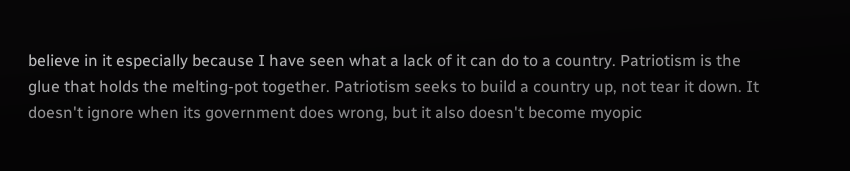believe in it especially because I have seen what a lack of it can do to a country. Patriotism is the glue that holds the melting-pot together. Patriotism seeks to build a country up, not tear it down. It doesn't ignore when its government does wrong, but it also doesn't become myopic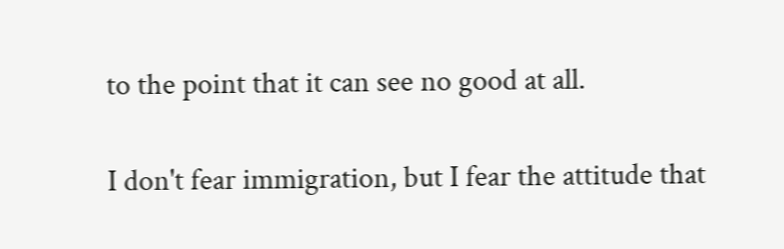to the point that it can see no good at all.

I don't fear immigration, but I fear the attitude that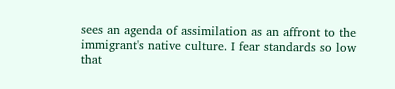sees an agenda of assimilation as an affront to the immigrant's native culture. I fear standards so low that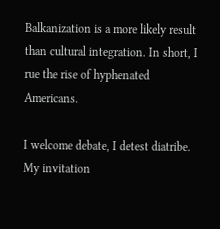Balkanization is a more likely result than cultural integration. In short, I rue the rise of hyphenated Americans.

I welcome debate, I detest diatribe. My invitation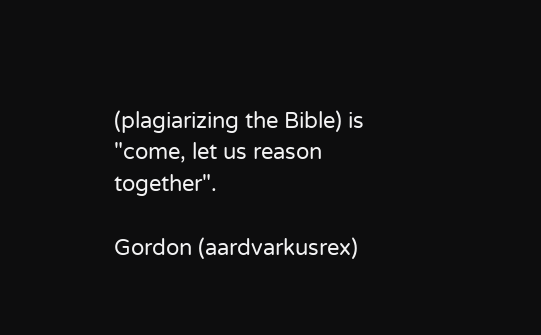(plagiarizing the Bible) is "come, let us reason together".

Gordon (aardvarkusrex)